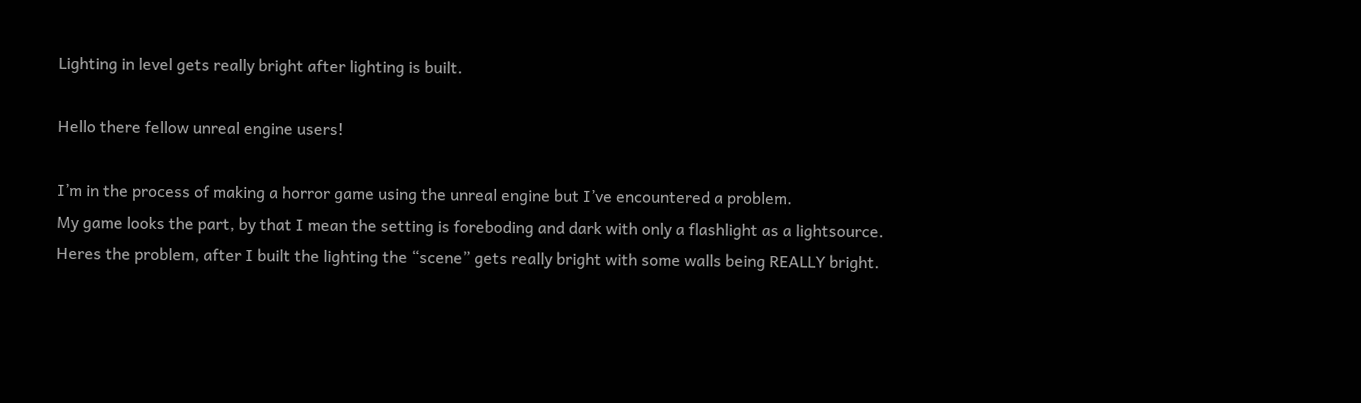Lighting in level gets really bright after lighting is built.

Hello there fellow unreal engine users!

I’m in the process of making a horror game using the unreal engine but I’ve encountered a problem.
My game looks the part, by that I mean the setting is foreboding and dark with only a flashlight as a lightsource.
Heres the problem, after I built the lighting the “scene” gets really bright with some walls being REALLY bright.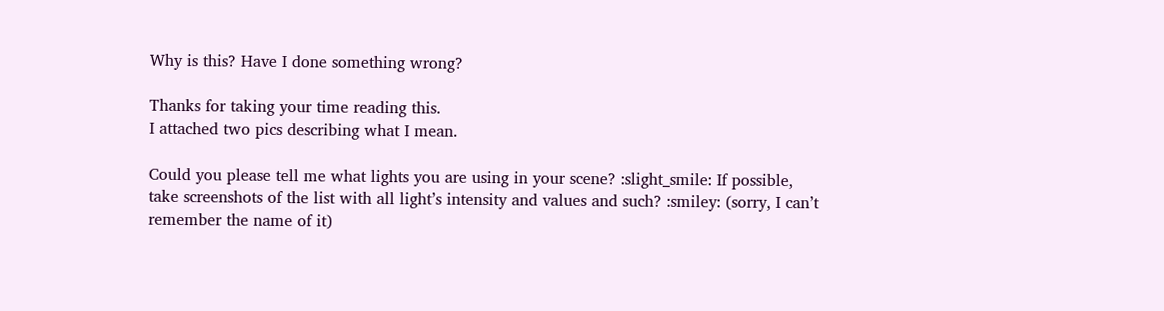Why is this? Have I done something wrong?

Thanks for taking your time reading this.
I attached two pics describing what I mean.

Could you please tell me what lights you are using in your scene? :slight_smile: If possible, take screenshots of the list with all light’s intensity and values and such? :smiley: (sorry, I can’t remember the name of it)